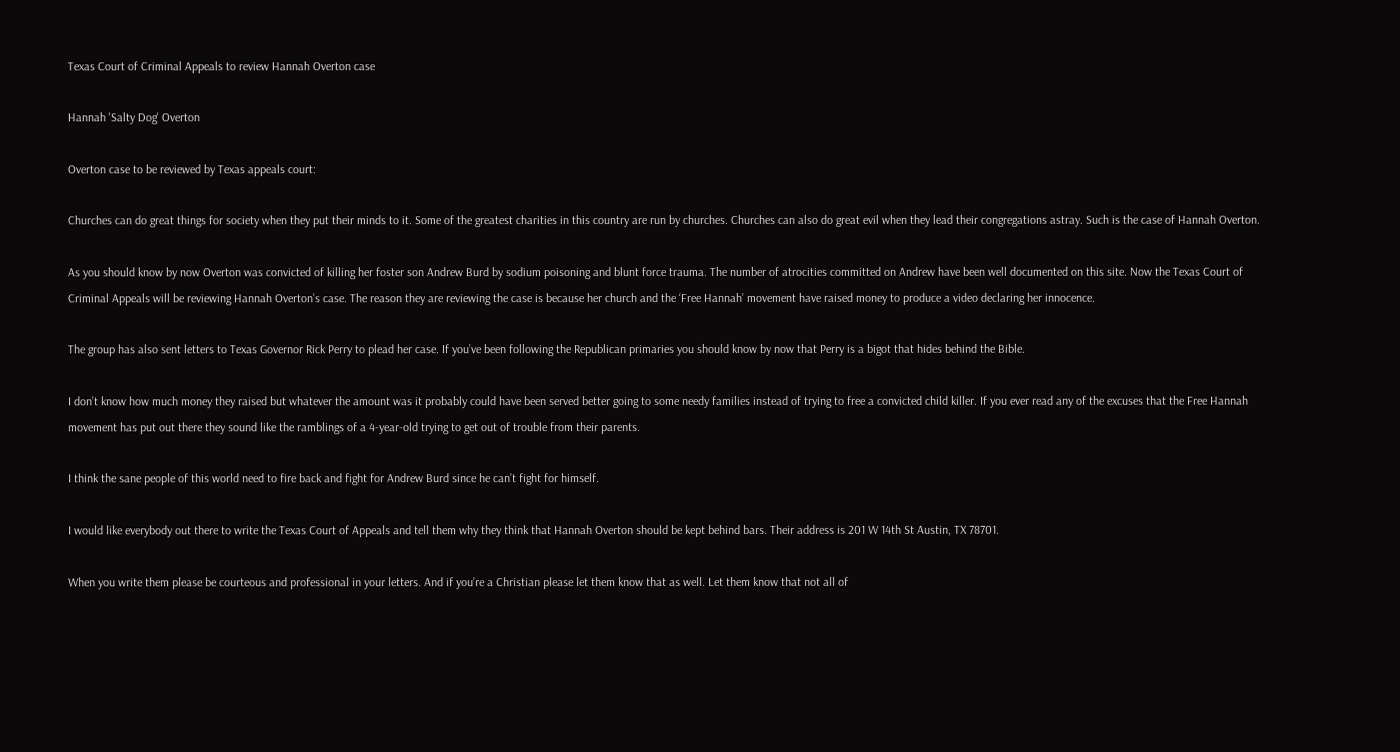Texas Court of Criminal Appeals to review Hannah Overton case

Hannah 'Salty Dog' Overton

Overton case to be reviewed by Texas appeals court:

Churches can do great things for society when they put their minds to it. Some of the greatest charities in this country are run by churches. Churches can also do great evil when they lead their congregations astray. Such is the case of Hannah Overton.

As you should know by now Overton was convicted of killing her foster son Andrew Burd by sodium poisoning and blunt force trauma. The number of atrocities committed on Andrew have been well documented on this site. Now the Texas Court of Criminal Appeals will be reviewing Hannah Overton’s case. The reason they are reviewing the case is because her church and the ‘Free Hannah’ movement have raised money to produce a video declaring her innocence.

The group has also sent letters to Texas Governor Rick Perry to plead her case. If you’ve been following the Republican primaries you should know by now that Perry is a bigot that hides behind the Bible.

I don’t know how much money they raised but whatever the amount was it probably could have been served better going to some needy families instead of trying to free a convicted child killer. If you ever read any of the excuses that the Free Hannah movement has put out there they sound like the ramblings of a 4-year-old trying to get out of trouble from their parents.

I think the sane people of this world need to fire back and fight for Andrew Burd since he can’t fight for himself.

I would like everybody out there to write the Texas Court of Appeals and tell them why they think that Hannah Overton should be kept behind bars. Their address is 201 W 14th St Austin, TX 78701.

When you write them please be courteous and professional in your letters. And if you’re a Christian please let them know that as well. Let them know that not all of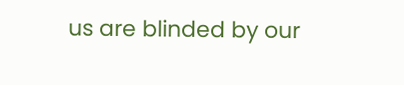us are blinded by our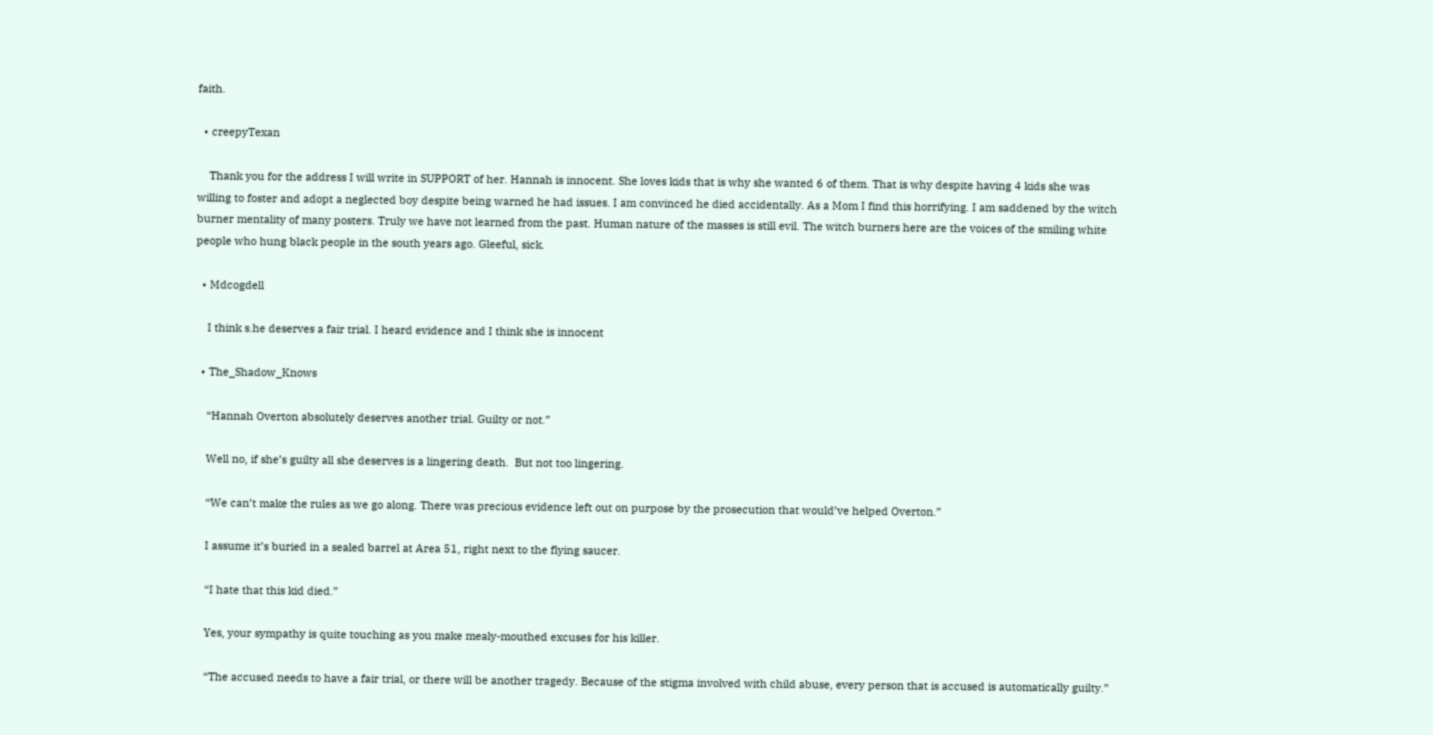faith.

  • creepyTexan

    Thank you for the address I will write in SUPPORT of her. Hannah is innocent. She loves kids that is why she wanted 6 of them. That is why despite having 4 kids she was willing to foster and adopt a neglected boy despite being warned he had issues. I am convinced he died accidentally. As a Mom I find this horrifying. I am saddened by the witch burner mentality of many posters. Truly we have not learned from the past. Human nature of the masses is still evil. The witch burners here are the voices of the smiling white people who hung black people in the south years ago. Gleeful, sick.

  • Mdcogdell

    I think s.he deserves a fair trial. I heard evidence and I think she is innocent

  • The_Shadow_Knows

    “Hannah Overton absolutely deserves another trial. Guilty or not.”

    Well no, if she’s guilty all she deserves is a lingering death.  But not too lingering.

    “We can’t make the rules as we go along. There was precious evidence left out on purpose by the prosecution that would’ve helped Overton.”

    I assume it’s buried in a sealed barrel at Area 51, right next to the flying saucer.

    “I hate that this kid died.”

    Yes, your sympathy is quite touching as you make mealy-mouthed excuses for his killer.

    “The accused needs to have a fair trial, or there will be another tragedy. Because of the stigma involved with child abuse, every person that is accused is automatically guilty.”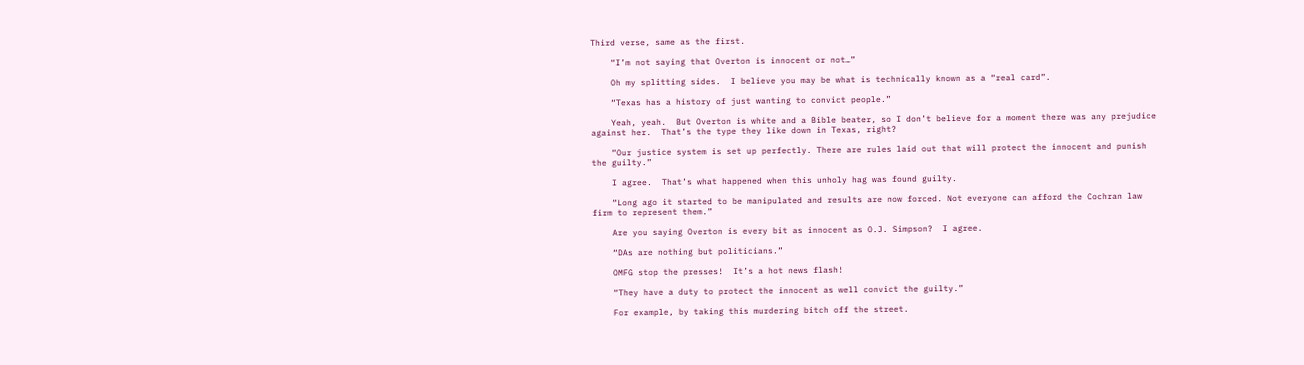Third verse, same as the first.

    “I’m not saying that Overton is innocent or not…”

    Oh my splitting sides.  I believe you may be what is technically known as a “real card”.

    “Texas has a history of just wanting to convict people.”

    Yeah, yeah.  But Overton is white and a Bible beater, so I don’t believe for a moment there was any prejudice against her.  That’s the type they like down in Texas, right?

    “Our justice system is set up perfectly. There are rules laid out that will protect the innocent and punish the guilty.”

    I agree.  That’s what happened when this unholy hag was found guilty.

    “Long ago it started to be manipulated and results are now forced. Not everyone can afford the Cochran law firm to represent them.”

    Are you saying Overton is every bit as innocent as O.J. Simpson?  I agree.

    “DAs are nothing but politicians.”

    OMFG stop the presses!  It’s a hot news flash!

    “They have a duty to protect the innocent as well convict the guilty.”

    For example, by taking this murdering bitch off the street.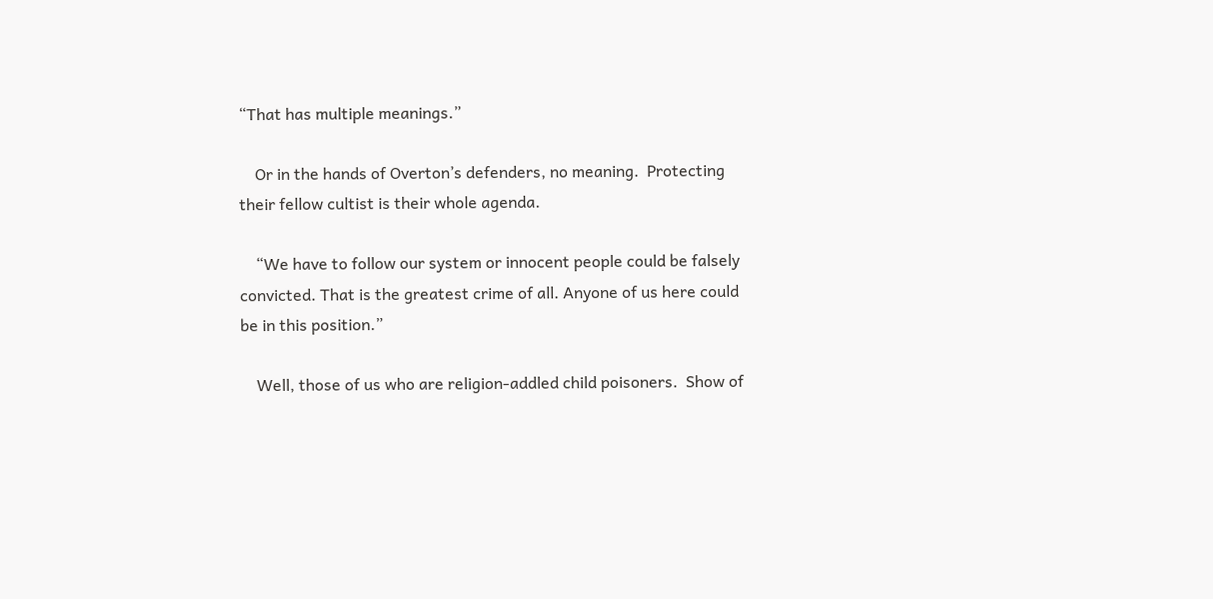“That has multiple meanings.”

    Or in the hands of Overton’s defenders, no meaning.  Protecting their fellow cultist is their whole agenda.

    “We have to follow our system or innocent people could be falsely convicted. That is the greatest crime of all. Anyone of us here could be in this position.”

    Well, those of us who are religion-addled child poisoners.  Show of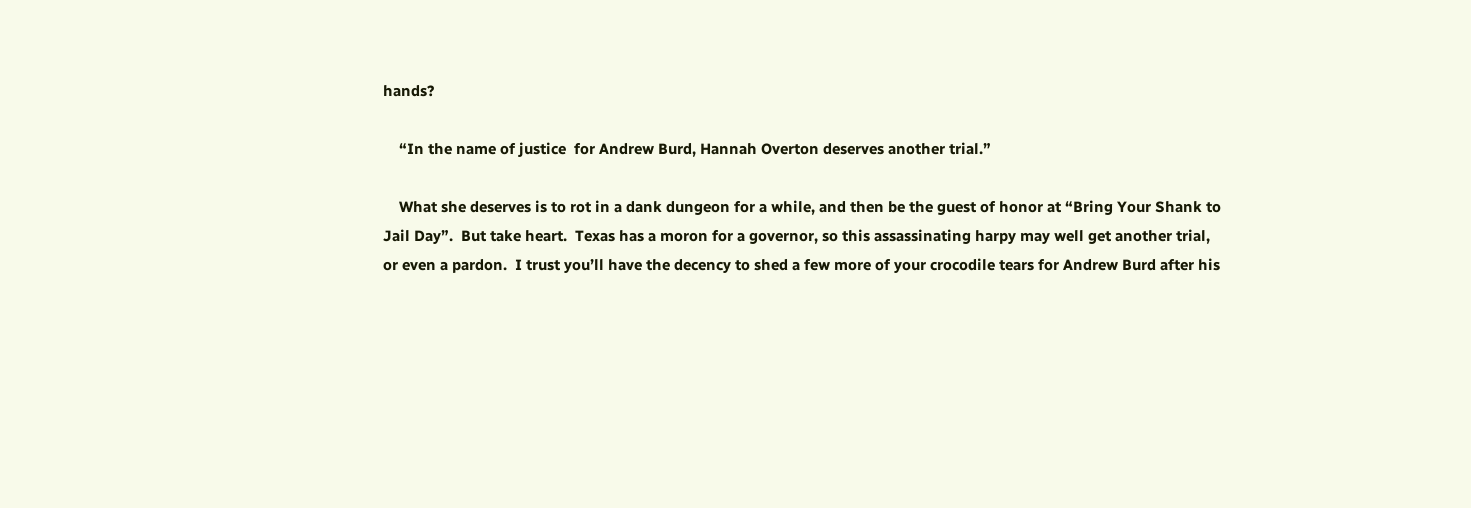hands?

    “In the name of justice  for Andrew Burd, Hannah Overton deserves another trial.”

    What she deserves is to rot in a dank dungeon for a while, and then be the guest of honor at “Bring Your Shank to Jail Day”.  But take heart.  Texas has a moron for a governor, so this assassinating harpy may well get another trial, or even a pardon.  I trust you’ll have the decency to shed a few more of your crocodile tears for Andrew Burd after his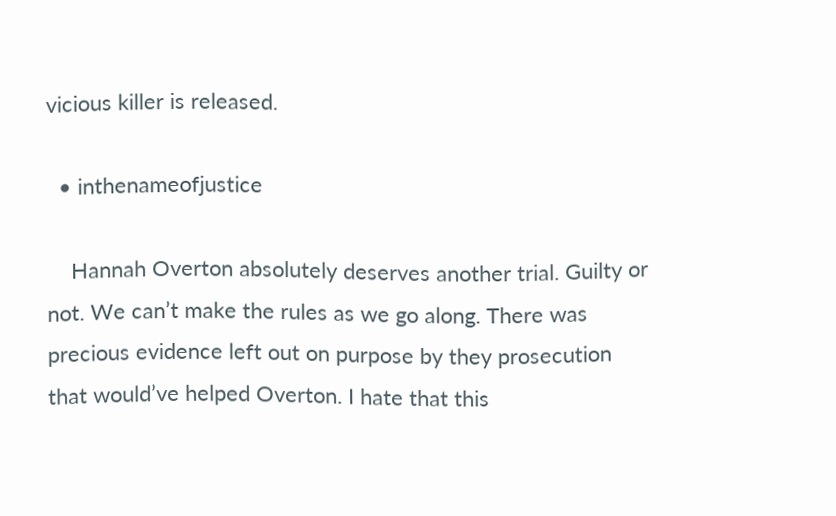vicious killer is released.

  • inthenameofjustice

    Hannah Overton absolutely deserves another trial. Guilty or not. We can’t make the rules as we go along. There was precious evidence left out on purpose by they prosecution that would’ve helped Overton. I hate that this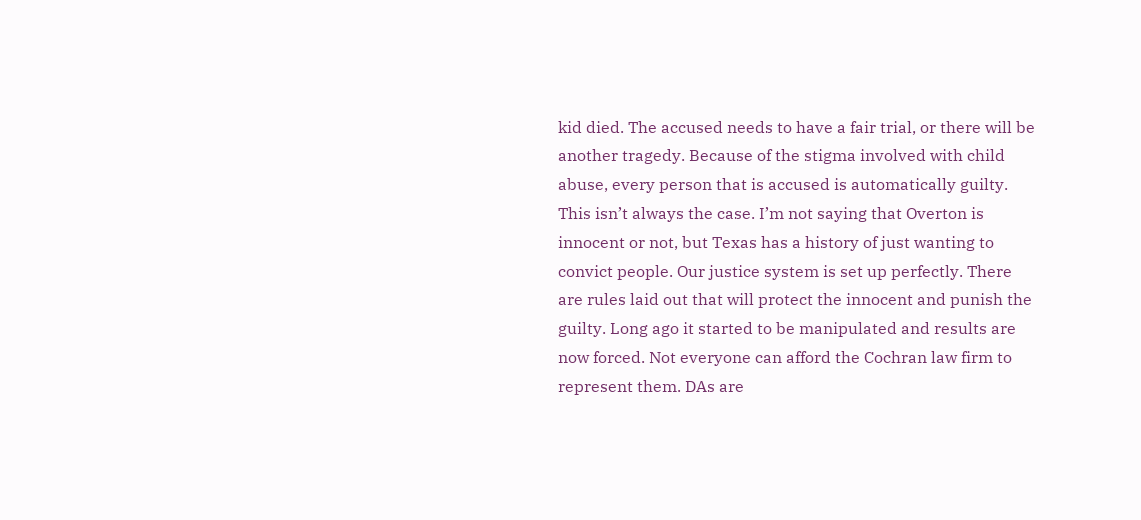kid died. The accused needs to have a fair trial, or there will be another tragedy. Because of the stigma involved with child abuse, every person that is accused is automatically guilty. This isn’t always the case. I’m not saying that Overton is innocent or not, but Texas has a history of just wanting to convict people. Our justice system is set up perfectly. There are rules laid out that will protect the innocent and punish the guilty. Long ago it started to be manipulated and results are now forced. Not everyone can afford the Cochran law firm to represent them. DAs are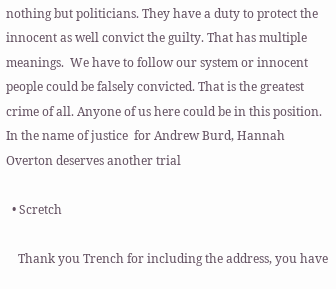nothing but politicians. They have a duty to protect the innocent as well convict the guilty. That has multiple meanings.  We have to follow our system or innocent people could be falsely convicted. That is the greatest crime of all. Anyone of us here could be in this position. In the name of justice  for Andrew Burd, Hannah Overton deserves another trial

  • Scretch

    Thank you Trench for including the address, you have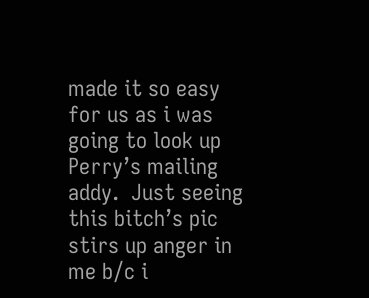made it so easy for us as i was going to look up Perry’s mailing addy.  Just seeing this bitch’s pic stirs up anger in me b/c i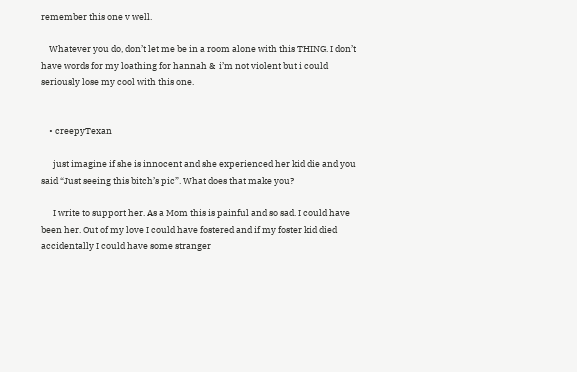remember this one v well.

    Whatever you do, don’t let me be in a room alone with this THING. I don’t have words for my loathing for hannah &  i’m not violent but i could seriously lose my cool with this one.


    • creepyTexan

      just imagine if she is innocent and she experienced her kid die and you said “Just seeing this bitch’s pic”. What does that make you?

      I write to support her. As a Mom this is painful and so sad. I could have been her. Out of my love I could have fostered and if my foster kid died accidentally I could have some stranger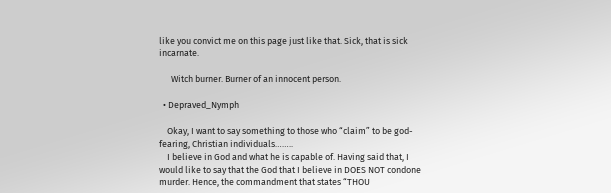like you convict me on this page just like that. Sick, that is sick incarnate.

      Witch burner. Burner of an innocent person.

  • Depraved_Nymph

    Okay, I want to say something to those who “claim” to be god-fearing, Christian individuals……..
    I believe in God and what he is capable of. Having said that, I would like to say that the God that I believe in DOES NOT condone murder. Hence, the commandment that states “THOU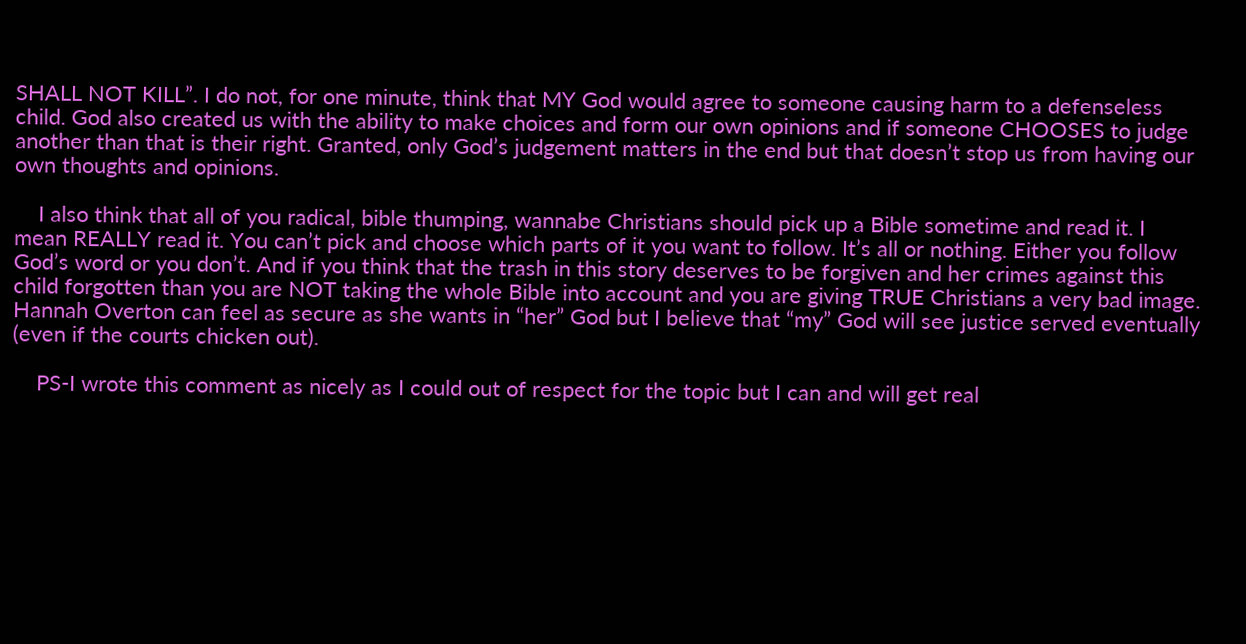SHALL NOT KILL”. I do not, for one minute, think that MY God would agree to someone causing harm to a defenseless child. God also created us with the ability to make choices and form our own opinions and if someone CHOOSES to judge another than that is their right. Granted, only God’s judgement matters in the end but that doesn’t stop us from having our own thoughts and opinions.

    I also think that all of you radical, bible thumping, wannabe Christians should pick up a Bible sometime and read it. I mean REALLY read it. You can’t pick and choose which parts of it you want to follow. It’s all or nothing. Either you follow God’s word or you don’t. And if you think that the trash in this story deserves to be forgiven and her crimes against this child forgotten than you are NOT taking the whole Bible into account and you are giving TRUE Christians a very bad image.  Hannah Overton can feel as secure as she wants in “her” God but I believe that “my” God will see justice served eventually (even if the courts chicken out).

    PS-I wrote this comment as nicely as I could out of respect for the topic but I can and will get real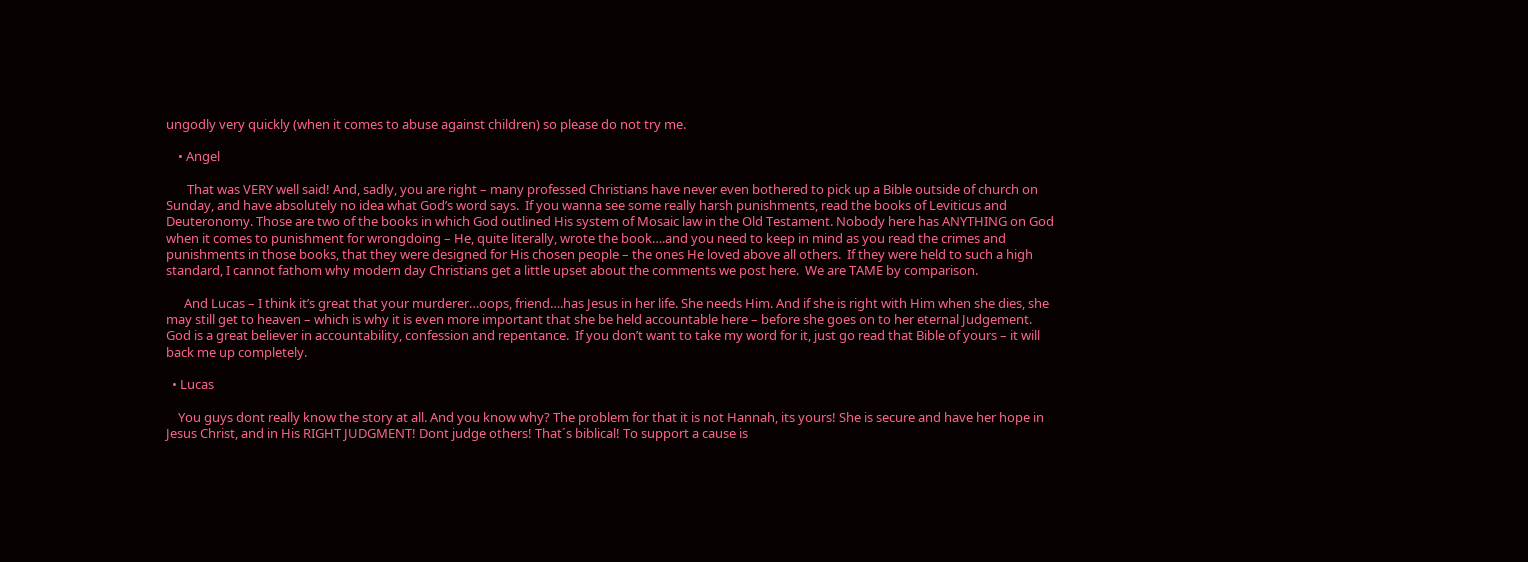ungodly very quickly (when it comes to abuse against children) so please do not try me.

    • Angel

       That was VERY well said! And, sadly, you are right – many professed Christians have never even bothered to pick up a Bible outside of church on Sunday, and have absolutely no idea what God’s word says.  If you wanna see some really harsh punishments, read the books of Leviticus and Deuteronomy. Those are two of the books in which God outlined His system of Mosaic law in the Old Testament. Nobody here has ANYTHING on God when it comes to punishment for wrongdoing – He, quite literally, wrote the book….and you need to keep in mind as you read the crimes and punishments in those books, that they were designed for His chosen people – the ones He loved above all others.  If they were held to such a high standard, I cannot fathom why modern day Christians get a little upset about the comments we post here.  We are TAME by comparison.

      And Lucas – I think it’s great that your murderer…oops, friend….has Jesus in her life. She needs Him. And if she is right with Him when she dies, she may still get to heaven – which is why it is even more important that she be held accountable here – before she goes on to her eternal Judgement.   God is a great believer in accountability, confession and repentance.  If you don’t want to take my word for it, just go read that Bible of yours – it will back me up completely.

  • Lucas

    You guys dont really know the story at all. And you know why? The problem for that it is not Hannah, its yours! She is secure and have her hope in Jesus Christ, and in His RIGHT JUDGMENT! Dont judge others! That´s biblical! To support a cause is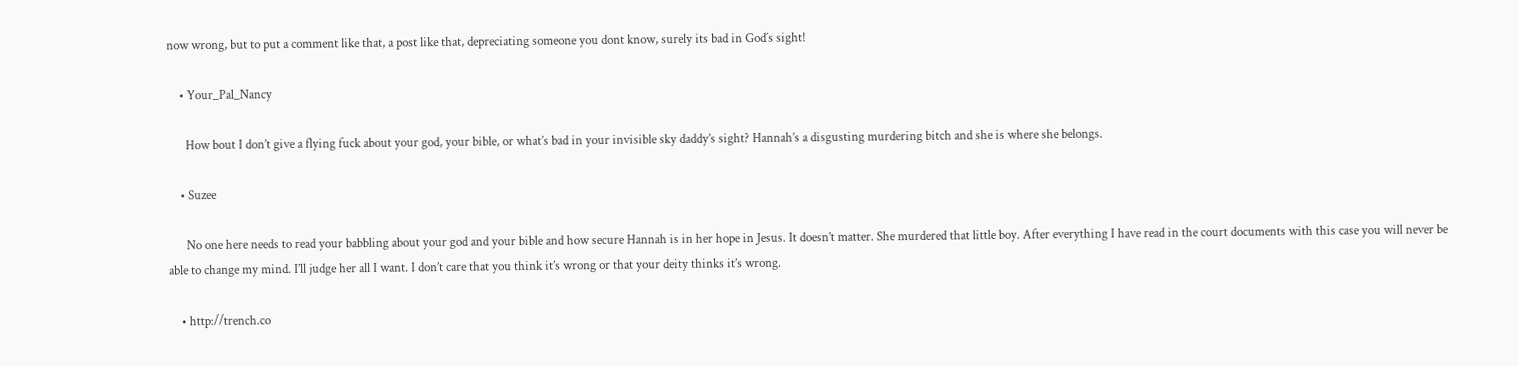now wrong, but to put a comment like that, a post like that, depreciating someone you dont know, surely its bad in God´s sight!

    • Your_Pal_Nancy

      How bout I don’t give a flying fuck about your god, your bible, or what’s bad in your invisible sky daddy’s sight? Hannah’s a disgusting murdering bitch and she is where she belongs.

    • Suzee

      No one here needs to read your babbling about your god and your bible and how secure Hannah is in her hope in Jesus. It doesn’t matter. She murdered that little boy. After everything I have read in the court documents with this case you will never be able to change my mind. I’ll judge her all I want. I don’t care that you think it’s wrong or that your deity thinks it’s wrong.

    • http://trench.co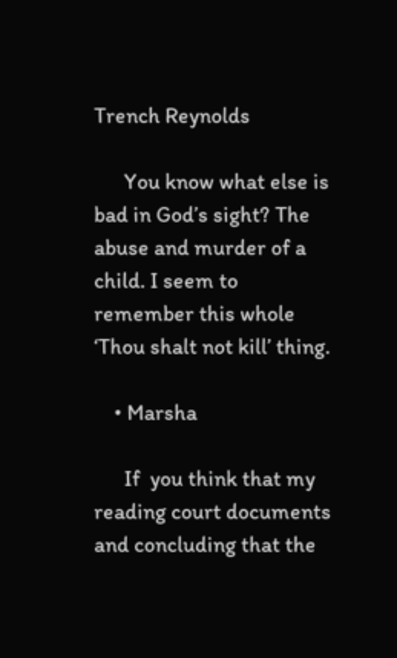Trench Reynolds

      You know what else is bad in God’s sight? The abuse and murder of a child. I seem to remember this whole ‘Thou shalt not kill’ thing.

    • Marsha

      If  you think that my reading court documents and concluding that the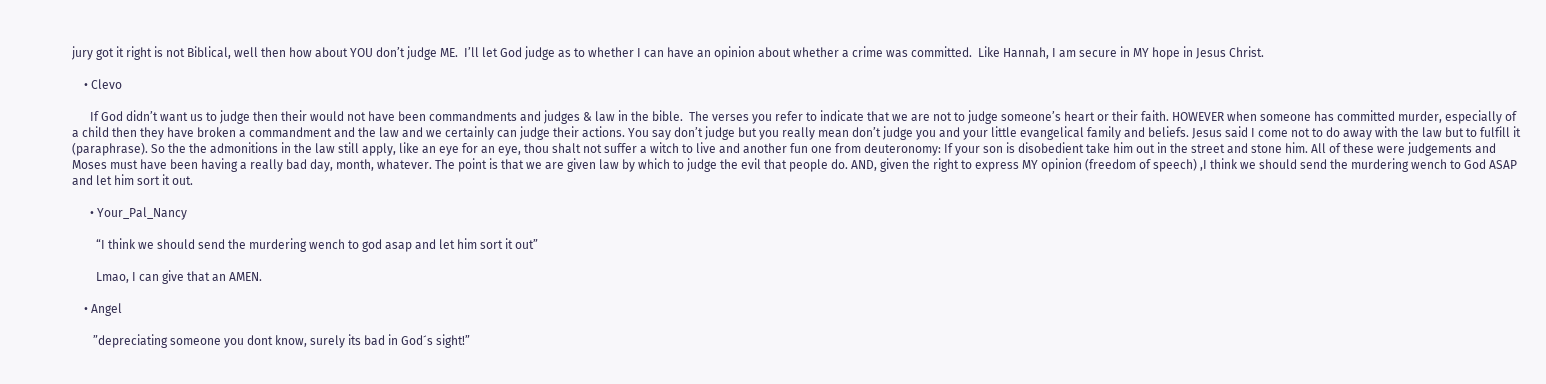jury got it right is not Biblical, well then how about YOU don’t judge ME.  I’ll let God judge as to whether I can have an opinion about whether a crime was committed.  Like Hannah, I am secure in MY hope in Jesus Christ.

    • Clevo

      If God didn’t want us to judge then their would not have been commandments and judges & law in the bible.  The verses you refer to indicate that we are not to judge someone’s heart or their faith. HOWEVER when someone has committed murder, especially of a child then they have broken a commandment and the law and we certainly can judge their actions. You say don’t judge but you really mean don’t judge you and your little evangelical family and beliefs. Jesus said I come not to do away with the law but to fulfill it (paraphrase). So the the admonitions in the law still apply, like an eye for an eye, thou shalt not suffer a witch to live and another fun one from deuteronomy: If your son is disobedient take him out in the street and stone him. All of these were judgements and Moses must have been having a really bad day, month, whatever. The point is that we are given law by which to judge the evil that people do. AND, given the right to express MY opinion (freedom of speech) ,I think we should send the murdering wench to God ASAP and let him sort it out.

      • Your_Pal_Nancy

        “I think we should send the murdering wench to god asap and let him sort it out”

        Lmao, I can give that an AMEN.

    • Angel

       ”depreciating someone you dont know, surely its bad in God´s sight!”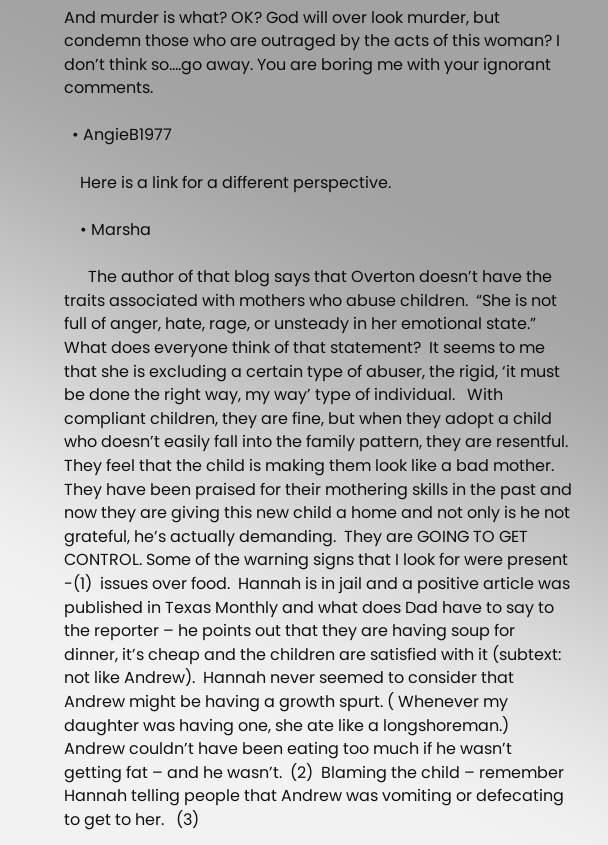And murder is what? OK? God will over look murder, but condemn those who are outraged by the acts of this woman? I don’t think so….go away. You are boring me with your ignorant comments.

  • AngieB1977

    Here is a link for a different perspective.

    • Marsha

      The author of that blog says that Overton doesn’t have the traits associated with mothers who abuse children.  “She is not full of anger, hate, rage, or unsteady in her emotional state.”  What does everyone think of that statement?  It seems to me that she is excluding a certain type of abuser, the rigid, ‘it must be done the right way, my way’ type of individual.   With compliant children, they are fine, but when they adopt a child who doesn’t easily fall into the family pattern, they are resentful.  They feel that the child is making them look like a bad mother.   They have been praised for their mothering skills in the past and now they are giving this new child a home and not only is he not grateful, he’s actually demanding.  They are GOING TO GET CONTROL. Some of the warning signs that I look for were present -(1)  issues over food.  Hannah is in jail and a positive article was published in Texas Monthly and what does Dad have to say to the reporter – he points out that they are having soup for dinner, it’s cheap and the children are satisfied with it (subtext:  not like Andrew).  Hannah never seemed to consider that Andrew might be having a growth spurt. ( Whenever my daughter was having one, she ate like a longshoreman.)  Andrew couldn’t have been eating too much if he wasn’t getting fat – and he wasn’t.  (2)  Blaming the child – remember Hannah telling people that Andrew was vomiting or defecating to get to her.   (3)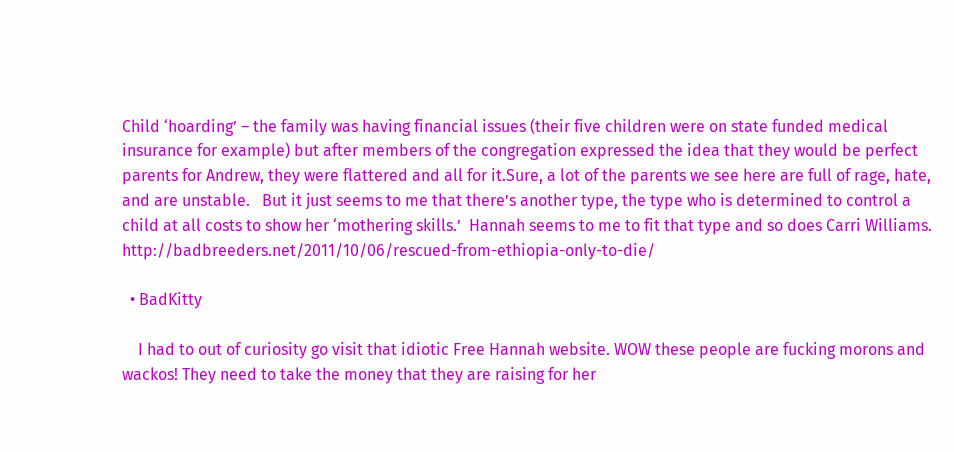Child ‘hoarding’ – the family was having financial issues (their five children were on state funded medical insurance for example) but after members of the congregation expressed the idea that they would be perfect parents for Andrew, they were flattered and all for it.Sure, a lot of the parents we see here are full of rage, hate, and are unstable.   But it just seems to me that there’s another type, the type who is determined to control a child at all costs to show her ‘mothering skills.’  Hannah seems to me to fit that type and so does Carri Williams.  http://badbreeders.net/2011/10/06/rescued-from-ethiopia-only-to-die/

  • BadKitty

    I had to out of curiosity go visit that idiotic Free Hannah website. WOW these people are fucking morons and wackos! They need to take the money that they are raising for her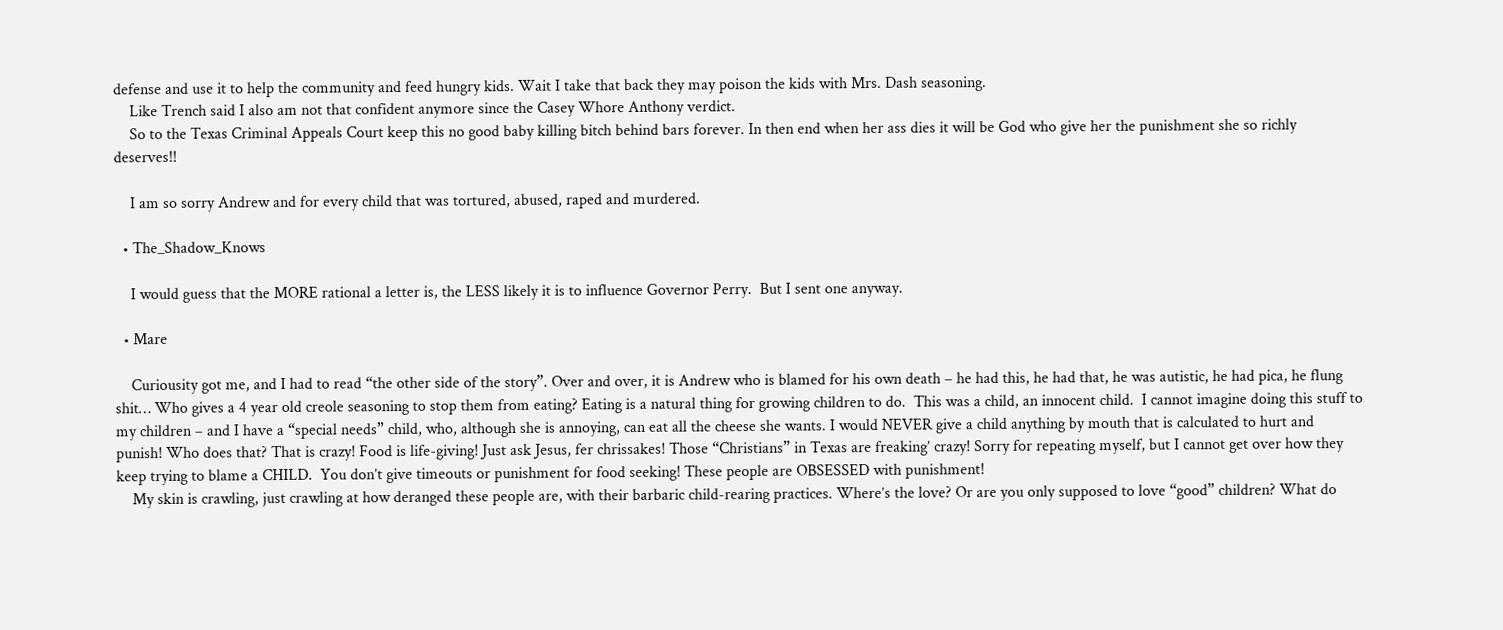defense and use it to help the community and feed hungry kids. Wait I take that back they may poison the kids with Mrs. Dash seasoning.
    Like Trench said I also am not that confident anymore since the Casey Whore Anthony verdict.
    So to the Texas Criminal Appeals Court keep this no good baby killing bitch behind bars forever. In then end when her ass dies it will be God who give her the punishment she so richly deserves!!

    I am so sorry Andrew and for every child that was tortured, abused, raped and murdered.

  • The_Shadow_Knows

    I would guess that the MORE rational a letter is, the LESS likely it is to influence Governor Perry.  But I sent one anyway.

  • Mare

    Curiousity got me, and I had to read “the other side of the story”. Over and over, it is Andrew who is blamed for his own death – he had this, he had that, he was autistic, he had pica, he flung shit… Who gives a 4 year old creole seasoning to stop them from eating? Eating is a natural thing for growing children to do.  This was a child, an innocent child.  I cannot imagine doing this stuff to my children – and I have a “special needs” child, who, although she is annoying, can eat all the cheese she wants. I would NEVER give a child anything by mouth that is calculated to hurt and punish! Who does that? That is crazy! Food is life-giving! Just ask Jesus, fer chrissakes! Those “Christians” in Texas are freaking’ crazy! Sorry for repeating myself, but I cannot get over how they keep trying to blame a CHILD.  You don’t give timeouts or punishment for food seeking! These people are OBSESSED with punishment!
    My skin is crawling, just crawling at how deranged these people are, with their barbaric child-rearing practices. Where’s the love? Or are you only supposed to love “good” children? What do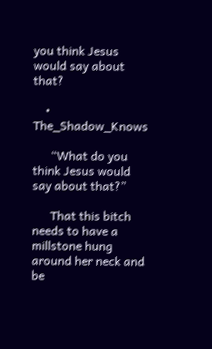you think Jesus would say about that?

    • The_Shadow_Knows

      “What do you think Jesus would say about that?”

      That this bitch needs to have a millstone hung around her neck and be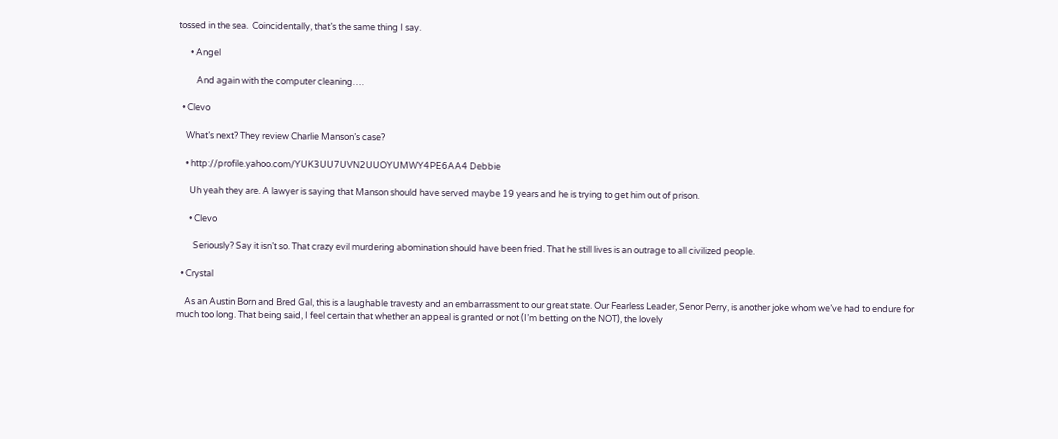tossed in the sea.  Coincidentally, that’s the same thing I say.

      • Angel

         And again with the computer cleaning….

  • Clevo

    What’s next? They review Charlie Manson’s case?

    • http://profile.yahoo.com/YUK3UU7UVN2UUOYUMWY4PE6AA4 Debbie

      Uh yeah they are. A lawyer is saying that Manson should have served maybe 19 years and he is trying to get him out of prison.

      • Clevo

        Seriously? Say it isn’t so. That crazy evil murdering abomination should have been fried. That he still lives is an outrage to all civilized people.

  • Crystal

    As an Austin Born and Bred Gal, this is a laughable travesty and an embarrassment to our great state. Our Fearless Leader, Senor Perry, is another joke whom we’ve had to endure for much too long. That being said, I feel certain that whether an appeal is granted or not (I’m betting on the NOT), the lovely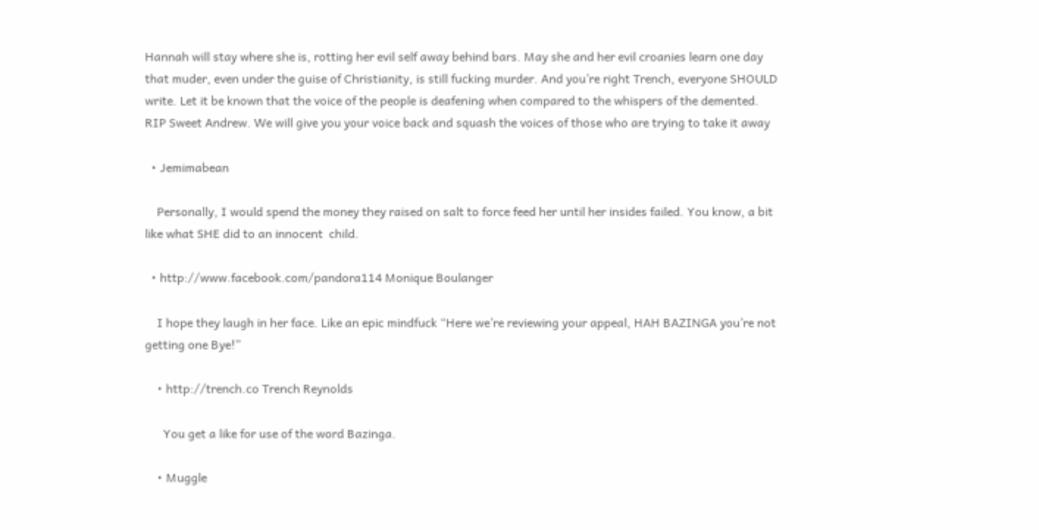Hannah will stay where she is, rotting her evil self away behind bars. May she and her evil croanies learn one day that muder, even under the guise of Christianity, is still fucking murder. And you’re right Trench, everyone SHOULD write. Let it be known that the voice of the people is deafening when compared to the whispers of the demented. RIP Sweet Andrew. We will give you your voice back and squash the voices of those who are trying to take it away

  • Jemimabean

    Personally, I would spend the money they raised on salt to force feed her until her insides failed. You know, a bit like what SHE did to an innocent  child.

  • http://www.facebook.com/pandora114 Monique Boulanger

    I hope they laugh in her face. Like an epic mindfuck “Here we’re reviewing your appeal, HAH BAZINGA you’re not getting one Bye!”

    • http://trench.co Trench Reynolds

      You get a like for use of the word Bazinga.

    • Muggle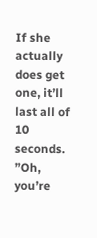If she actually does get one, it’ll last all of 10 seconds.  ”Oh, you’re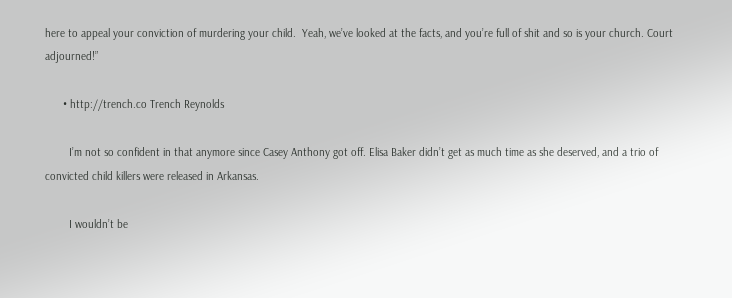here to appeal your conviction of murdering your child.  Yeah, we’ve looked at the facts, and you’re full of shit and so is your church. Court adjourned!”

      • http://trench.co Trench Reynolds

        I’m not so confident in that anymore since Casey Anthony got off. Elisa Baker didn’t get as much time as she deserved, and a trio of convicted child killers were released in Arkansas.

        I wouldn’t be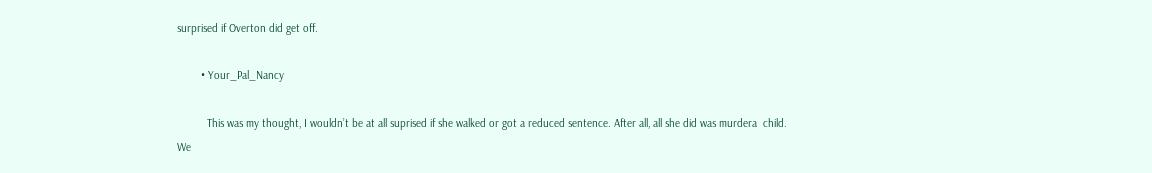surprised if Overton did get off.

        • Your_Pal_Nancy

          This was my thought, I wouldn’t be at all suprised if she walked or got a reduced sentence. After all, all she did was murdera  child. We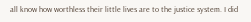all know how worthless their little lives are to the justice system. I did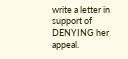write a letter in support of DENYING her appeal.